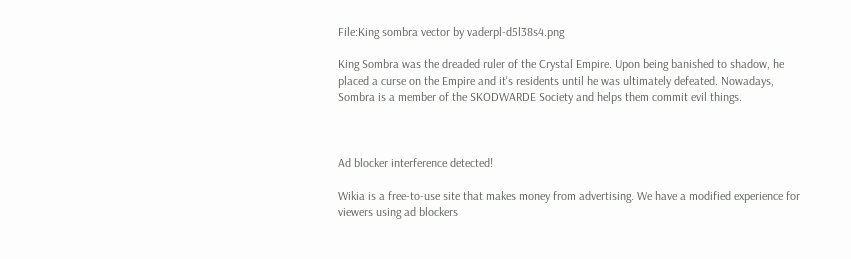File:King sombra vector by vaderpl-d5l38s4.png

King Sombra was the dreaded ruler of the Crystal Empire. Upon being banished to shadow, he placed a curse on the Empire and it's residents until he was ultimately defeated. Nowadays, Sombra is a member of the SKODWARDE Society and helps them commit evil things.



Ad blocker interference detected!

Wikia is a free-to-use site that makes money from advertising. We have a modified experience for viewers using ad blockers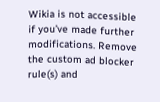Wikia is not accessible if you’ve made further modifications. Remove the custom ad blocker rule(s) and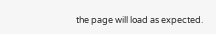the page will load as expected.